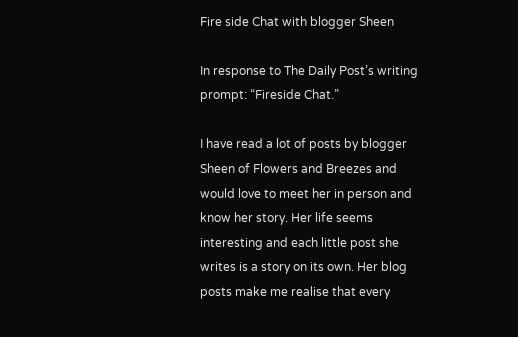Fire side Chat with blogger Sheen

In response to The Daily Post’s writing prompt: “Fireside Chat.”

I have read a lot of posts by blogger Sheen of Flowers and Breezes and would love to meet her in person and know her story. Her life seems interesting and each little post she writes is a story on its own. Her blog posts make me realise that every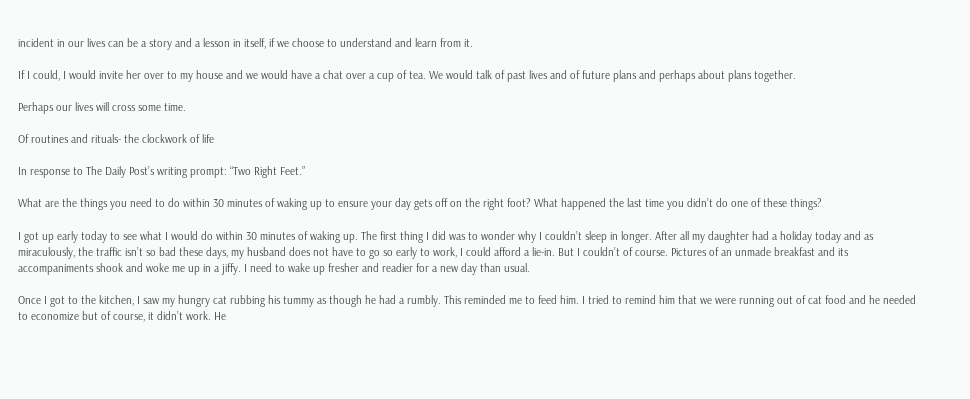incident in our lives can be a story and a lesson in itself, if we choose to understand and learn from it.

If I could, I would invite her over to my house and we would have a chat over a cup of tea. We would talk of past lives and of future plans and perhaps about plans together.

Perhaps our lives will cross some time.

Of routines and rituals- the clockwork of life

In response to The Daily Post’s writing prompt: “Two Right Feet.”

What are the things you need to do within 30 minutes of waking up to ensure your day gets off on the right foot? What happened the last time you didn’t do one of these things?

I got up early today to see what I would do within 30 minutes of waking up. The first thing I did was to wonder why I couldn’t sleep in longer. After all my daughter had a holiday today and as miraculously, the traffic isn’t so bad these days, my husband does not have to go so early to work, I could afford a lie-in. But I couldn’t of course. Pictures of an unmade breakfast and its accompaniments shook and woke me up in a jiffy. I need to wake up fresher and readier for a new day than usual.

Once I got to the kitchen, I saw my hungry cat rubbing his tummy as though he had a rumbly. This reminded me to feed him. I tried to remind him that we were running out of cat food and he needed to economize but of course, it didn’t work. He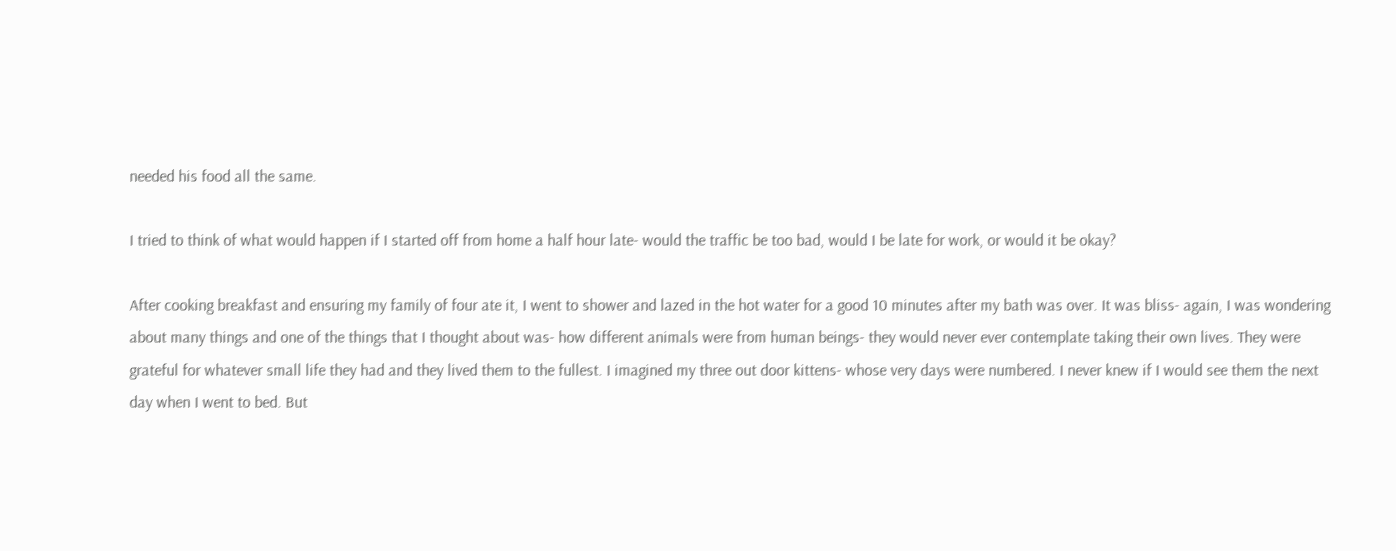needed his food all the same.

I tried to think of what would happen if I started off from home a half hour late- would the traffic be too bad, would I be late for work, or would it be okay?

After cooking breakfast and ensuring my family of four ate it, I went to shower and lazed in the hot water for a good 10 minutes after my bath was over. It was bliss- again, I was wondering about many things and one of the things that I thought about was- how different animals were from human beings- they would never ever contemplate taking their own lives. They were grateful for whatever small life they had and they lived them to the fullest. I imagined my three out door kittens- whose very days were numbered. I never knew if I would see them the next day when I went to bed. But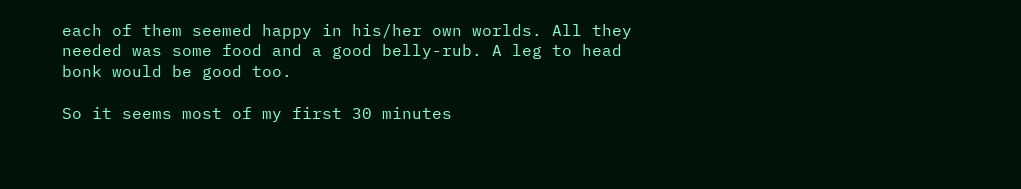each of them seemed happy in his/her own worlds. All they needed was some food and a good belly-rub. A leg to head bonk would be good too.

So it seems most of my first 30 minutes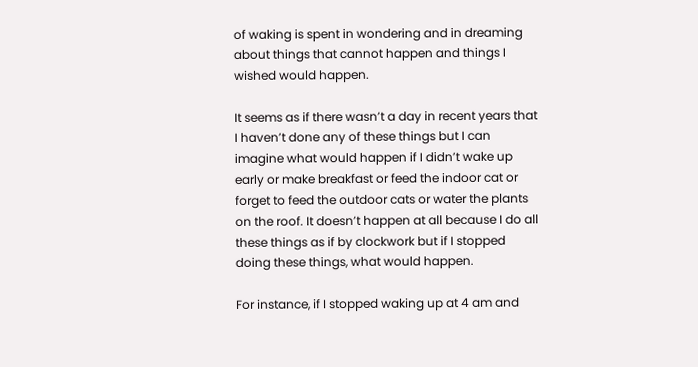of waking is spent in wondering and in dreaming about things that cannot happen and things I wished would happen.

It seems as if there wasn’t a day in recent years that I haven’t done any of these things but I can imagine what would happen if I didn’t wake up early or make breakfast or feed the indoor cat or forget to feed the outdoor cats or water the plants on the roof. It doesn’t happen at all because I do all these things as if by clockwork but if I stopped doing these things, what would happen.

For instance, if I stopped waking up at 4 am and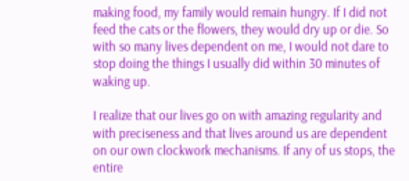making food, my family would remain hungry. If I did not feed the cats or the flowers, they would dry up or die. So with so many lives dependent on me, I would not dare to stop doing the things I usually did within 30 minutes of waking up.

I realize that our lives go on with amazing regularity and with preciseness and that lives around us are dependent on our own clockwork mechanisms. If any of us stops, the entire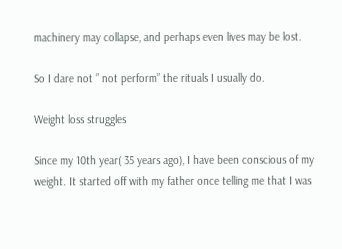machinery may collapse, and perhaps even lives may be lost.

So I dare not ” not perform” the rituals I usually do.

Weight loss struggles

Since my 10th year( 35 years ago), I have been conscious of my weight. It started off with my father once telling me that I was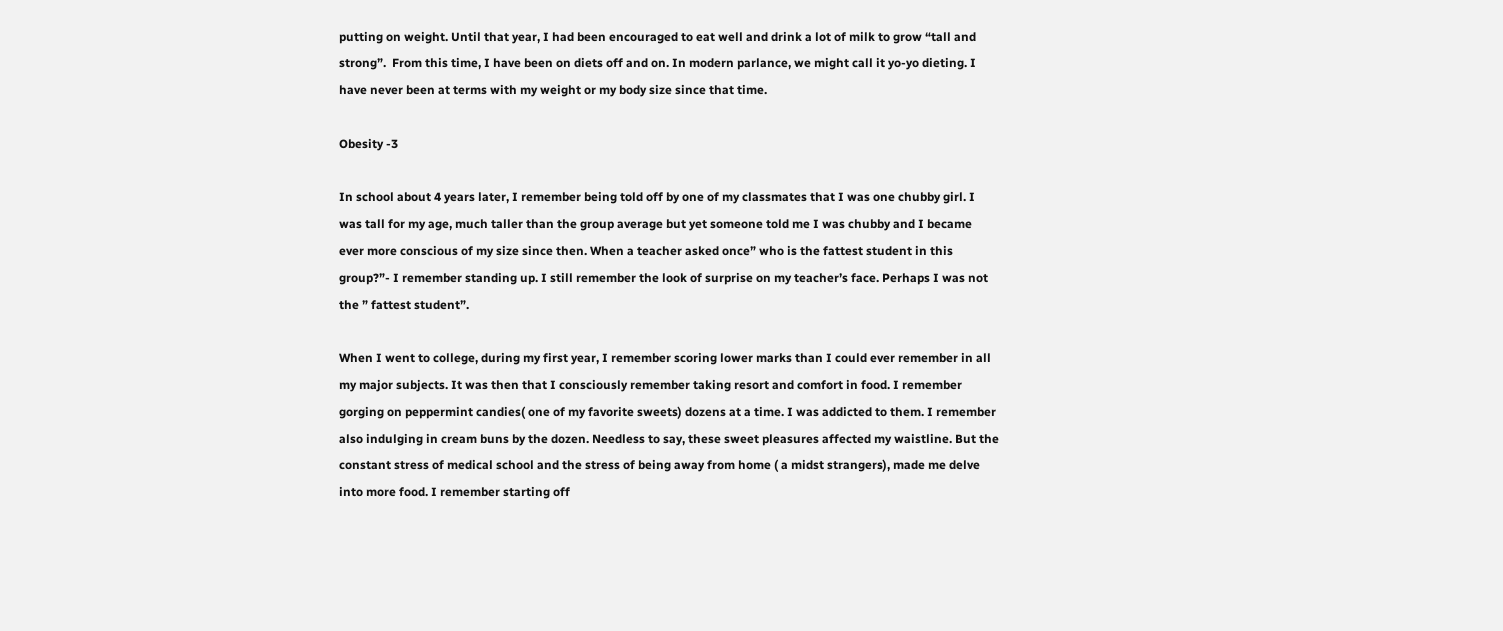putting on weight. Until that year, I had been encouraged to eat well and drink a lot of milk to grow “tall and strong”.  From this time, I have been on diets off and on. In modern parlance, we might call it yo-yo dieting. I have never been at terms with my weight or my body size since that time.

Obesity -3

In school about 4 years later, I remember being told off by one of my classmates that I was one chubby girl. I was tall for my age, much taller than the group average but yet someone told me I was chubby and I became ever more conscious of my size since then. When a teacher asked once” who is the fattest student in this group?”- I remember standing up. I still remember the look of surprise on my teacher’s face. Perhaps I was not the ” fattest student”.

When I went to college, during my first year, I remember scoring lower marks than I could ever remember in all my major subjects. It was then that I consciously remember taking resort and comfort in food. I remember gorging on peppermint candies( one of my favorite sweets) dozens at a time. I was addicted to them. I remember also indulging in cream buns by the dozen. Needless to say, these sweet pleasures affected my waistline. But the constant stress of medical school and the stress of being away from home ( a midst strangers), made me delve into more food. I remember starting off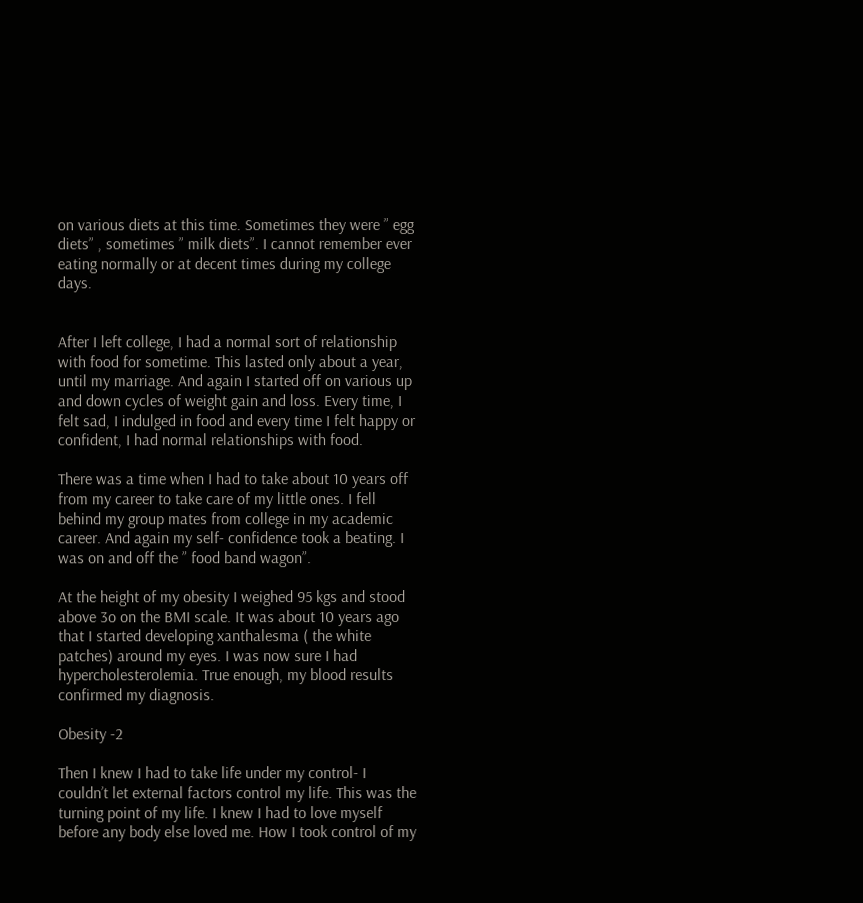on various diets at this time. Sometimes they were ” egg diets” , sometimes ” milk diets”. I cannot remember ever eating normally or at decent times during my college days.


After I left college, I had a normal sort of relationship with food for sometime. This lasted only about a year, until my marriage. And again I started off on various up and down cycles of weight gain and loss. Every time, I felt sad, I indulged in food and every time I felt happy or confident, I had normal relationships with food.

There was a time when I had to take about 10 years off from my career to take care of my little ones. I fell behind my group mates from college in my academic career. And again my self- confidence took a beating. I was on and off the ” food band wagon”.

At the height of my obesity I weighed 95 kgs and stood above 3o on the BMI scale. It was about 10 years ago that I started developing xanthalesma ( the white patches) around my eyes. I was now sure I had hypercholesterolemia. True enough, my blood results confirmed my diagnosis.

Obesity -2

Then I knew I had to take life under my control- I couldn’t let external factors control my life. This was the turning point of my life. I knew I had to love myself before any body else loved me. How I took control of my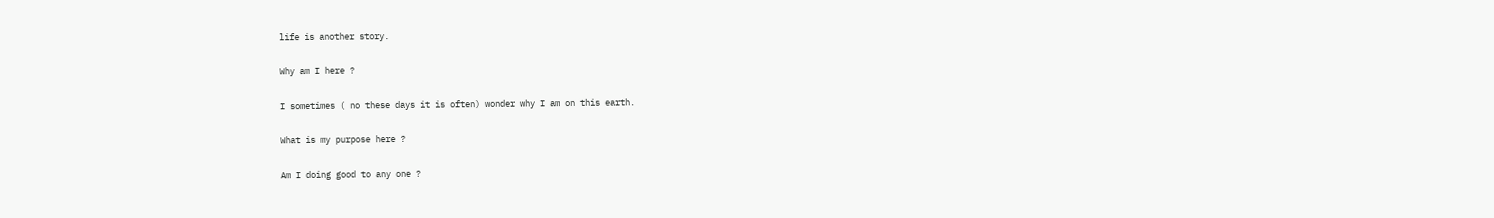life is another story.

Why am I here ?

I sometimes ( no these days it is often) wonder why I am on this earth.

What is my purpose here ?

Am I doing good to any one ?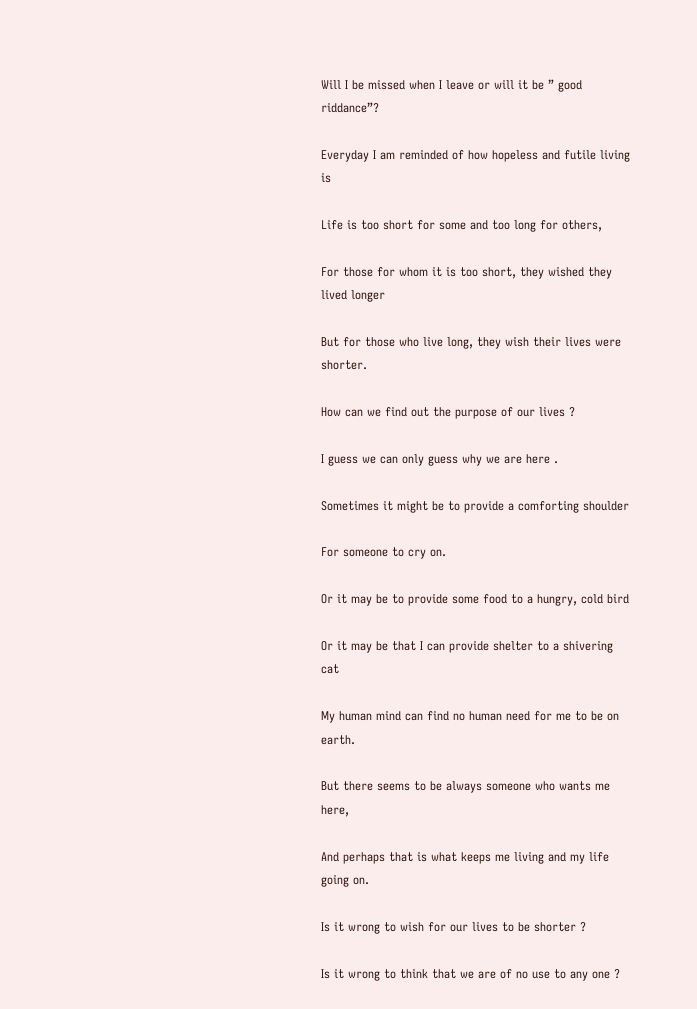Will I be missed when I leave or will it be ” good riddance”?

Everyday I am reminded of how hopeless and futile living is

Life is too short for some and too long for others,

For those for whom it is too short, they wished they lived longer

But for those who live long, they wish their lives were shorter.

How can we find out the purpose of our lives ?

I guess we can only guess why we are here .

Sometimes it might be to provide a comforting shoulder

For someone to cry on.

Or it may be to provide some food to a hungry, cold bird

Or it may be that I can provide shelter to a shivering cat

My human mind can find no human need for me to be on earth.

But there seems to be always someone who wants me here,

And perhaps that is what keeps me living and my life going on.

Is it wrong to wish for our lives to be shorter ?

Is it wrong to think that we are of no use to any one ?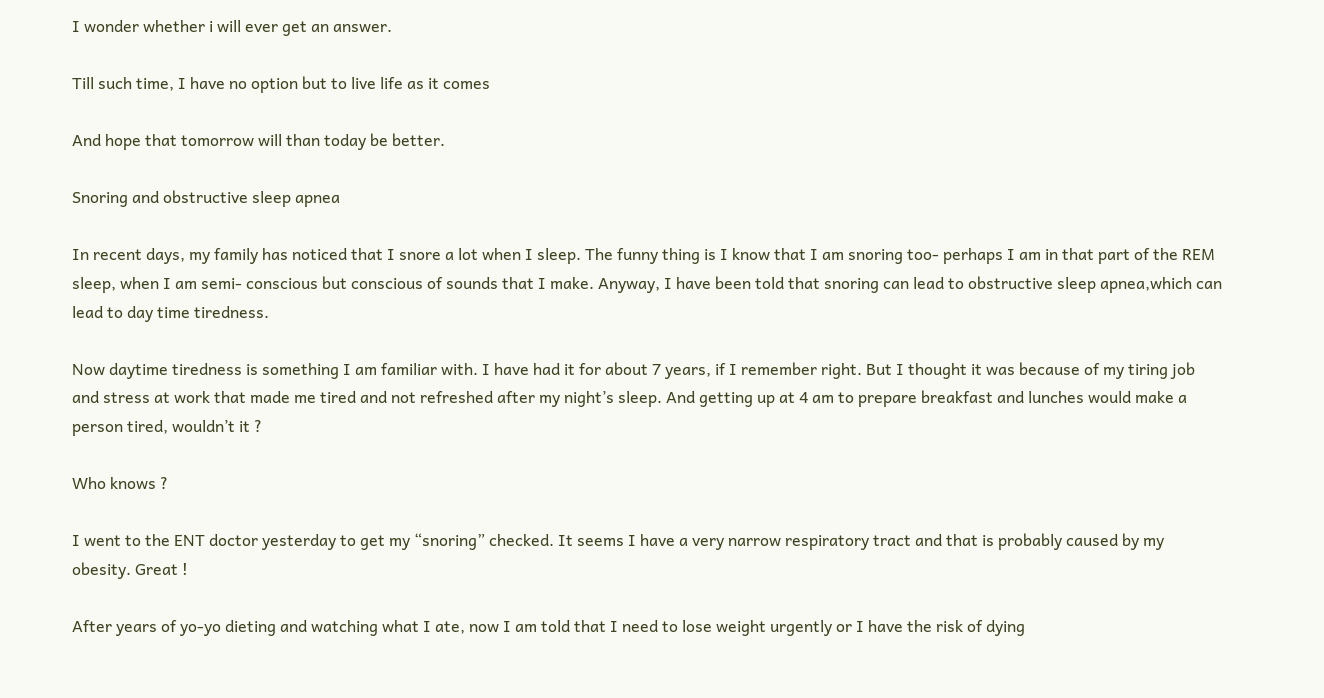I wonder whether i will ever get an answer.

Till such time, I have no option but to live life as it comes

And hope that tomorrow will than today be better.

Snoring and obstructive sleep apnea

In recent days, my family has noticed that I snore a lot when I sleep. The funny thing is I know that I am snoring too- perhaps I am in that part of the REM sleep, when I am semi- conscious but conscious of sounds that I make. Anyway, I have been told that snoring can lead to obstructive sleep apnea,which can lead to day time tiredness.

Now daytime tiredness is something I am familiar with. I have had it for about 7 years, if I remember right. But I thought it was because of my tiring job and stress at work that made me tired and not refreshed after my night’s sleep. And getting up at 4 am to prepare breakfast and lunches would make a person tired, wouldn’t it ?

Who knows ?

I went to the ENT doctor yesterday to get my “snoring” checked. It seems I have a very narrow respiratory tract and that is probably caused by my obesity. Great !

After years of yo-yo dieting and watching what I ate, now I am told that I need to lose weight urgently or I have the risk of dying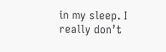in my sleep. I really don’t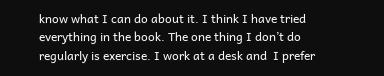know what I can do about it. I think I have tried everything in the book. The one thing I don’t do regularly is exercise. I work at a desk and  I prefer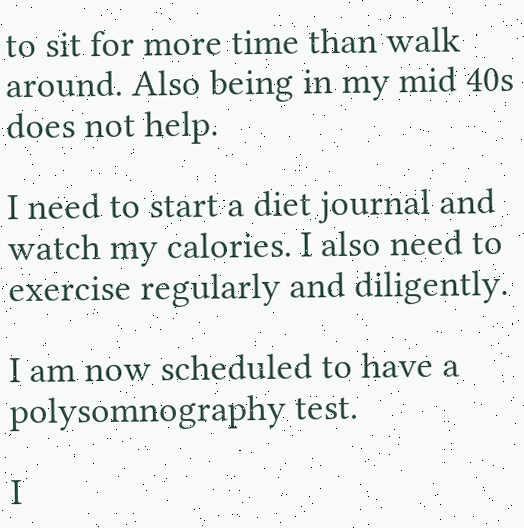to sit for more time than walk around. Also being in my mid 40s does not help.

I need to start a diet journal and watch my calories. I also need to exercise regularly and diligently.

I am now scheduled to have a polysomnography test.

I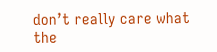don’t really care what the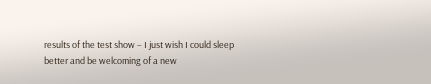results of the test show – I just wish I could sleep better and be welcoming of a new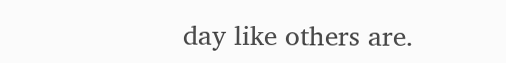day like others are.